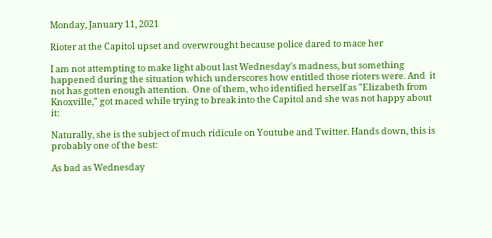Monday, January 11, 2021

Rioter at the Capitol upset and overwrought because police dared to mace her

I am not attempting to make light about last Wednesday's madness, but something happened during the situation which underscores how entitled those rioters were. And  it not has gotten enough attention.  One of them, who identified herself as "Elizabeth from Knoxville," got maced while trying to break into the Capitol and she was not happy about it:

Naturally, she is the subject of much ridicule on Youtube and Twitter. Hands down, this is probably one of the best:

As bad as Wednesday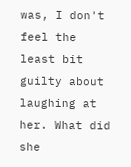was, I don't feel the least bit guilty about laughing at her. What did she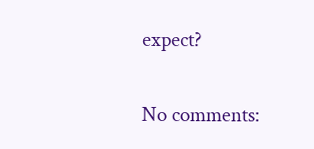expect?

No comments: